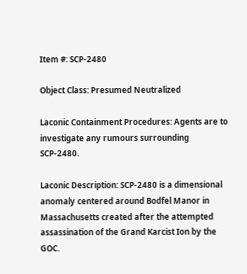Item #: SCP-2480

Object Class: Presumed Neutralized

Laconic Containment Procedures: Agents are to investigate any rumours surrounding SCP-2480.

Laconic Description: SCP-2480 is a dimensional anomaly centered around Bodfel Manor in Massachusetts created after the attempted assassination of the Grand Karcist Ion by the GOC.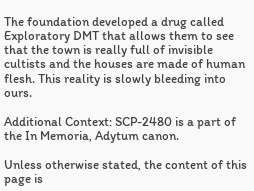The foundation developed a drug called Exploratory DMT that allows them to see that the town is really full of invisible cultists and the houses are made of human flesh. This reality is slowly bleeding into ours.

Additional Context: SCP-2480 is a part of the In Memoria, Adytum canon.

Unless otherwise stated, the content of this page is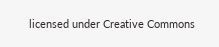licensed under Creative Commons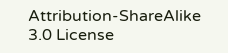Attribution-ShareAlike 3.0 License